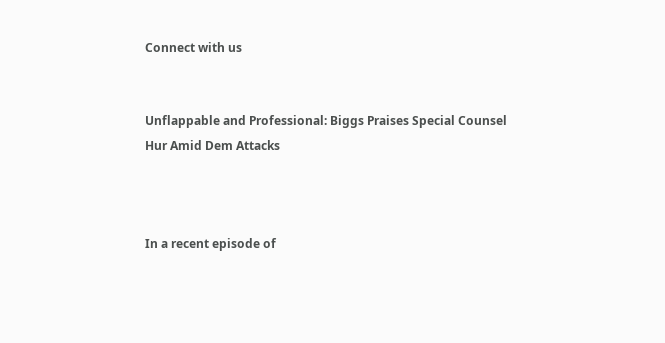Connect with us


Unflappable and Professional: Biggs Praises Special Counsel Hur Amid Dem Attacks



In a recent episode of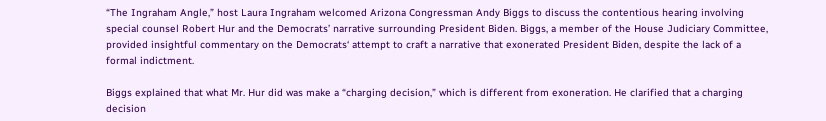“The Ingraham Angle,” host Laura Ingraham welcomed Arizona Congressman Andy Biggs to discuss the contentious hearing involving special counsel Robert Hur and the Democrats’ narrative surrounding President Biden. Biggs, a member of the House Judiciary Committee, provided insightful commentary on the Democrats‘ attempt to craft a narrative that exonerated President Biden, despite the lack of a formal indictment.

Biggs explained that what Mr. Hur did was make a “charging decision,” which is different from exoneration. He clarified that a charging decision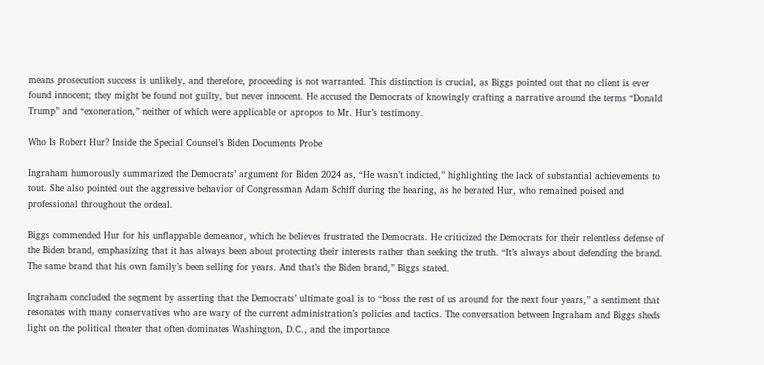means prosecution success is unlikely, and therefore, proceeding is not warranted. This distinction is crucial, as Biggs pointed out that no client is ever found innocent; they might be found not guilty, but never innocent. He accused the Democrats of knowingly crafting a narrative around the terms “Donald Trump” and “exoneration,” neither of which were applicable or apropos to Mr. Hur’s testimony.

Who Is Robert Hur? Inside the Special Counsel’s Biden Documents Probe

Ingraham humorously summarized the Democrats’ argument for Biden 2024 as, “He wasn’t indicted,” highlighting the lack of substantial achievements to tout. She also pointed out the aggressive behavior of Congressman Adam Schiff during the hearing, as he berated Hur, who remained poised and professional throughout the ordeal.

Biggs commended Hur for his unflappable demeanor, which he believes frustrated the Democrats. He criticized the Democrats for their relentless defense of the Biden brand, emphasizing that it has always been about protecting their interests rather than seeking the truth. “It’s always about defending the brand. The same brand that his own family’s been selling for years. And that’s the Biden brand,” Biggs stated.

Ingraham concluded the segment by asserting that the Democrats’ ultimate goal is to “boss the rest of us around for the next four years,” a sentiment that resonates with many conservatives who are wary of the current administration’s policies and tactics. The conversation between Ingraham and Biggs sheds light on the political theater that often dominates Washington, D.C., and the importance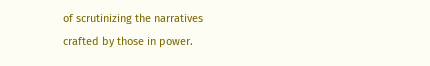of scrutinizing the narratives crafted by those in power.